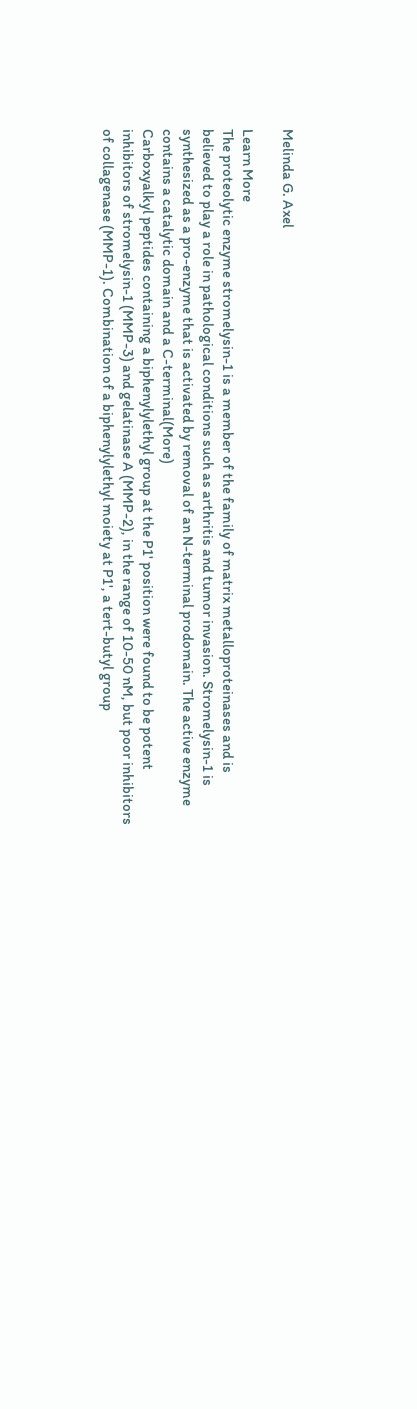Melinda G. Axel

Learn More
The proteolytic enzyme stromelysin-1 is a member of the family of matrix metalloproteinases and is believed to play a role in pathological conditions such as arthritis and tumor invasion. Stromelysin-1 is synthesized as a pro-enzyme that is activated by removal of an N-terminal prodomain. The active enzyme contains a catalytic domain and a C-terminal(More)
Carboxyalkyl peptides containing a biphenylylethyl group at the P1' position were found to be potent inhibitors of stromelysin-1 (MMP-3) and gelatinase A (MMP-2), in the range of 10-50 nM, but poor inhibitors of collagenase (MMP-1). Combination of a biphenylylethyl moiety at P1', a tert-butyl group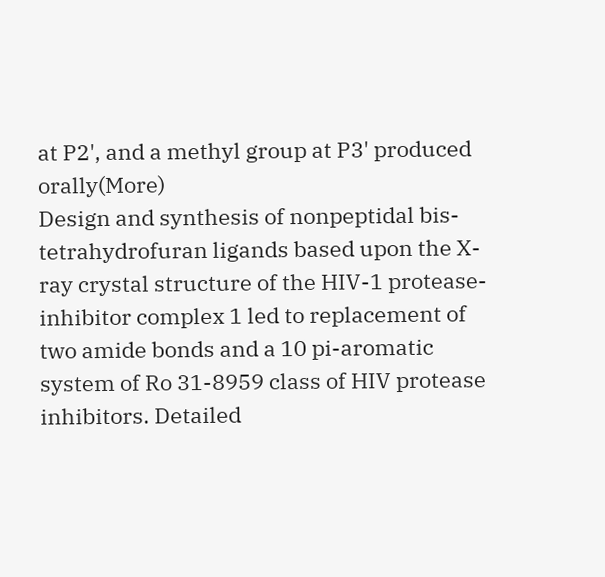at P2', and a methyl group at P3' produced orally(More)
Design and synthesis of nonpeptidal bis-tetrahydrofuran ligands based upon the X-ray crystal structure of the HIV-1 protease-inhibitor complex 1 led to replacement of two amide bonds and a 10 pi-aromatic system of Ro 31-8959 class of HIV protease inhibitors. Detailed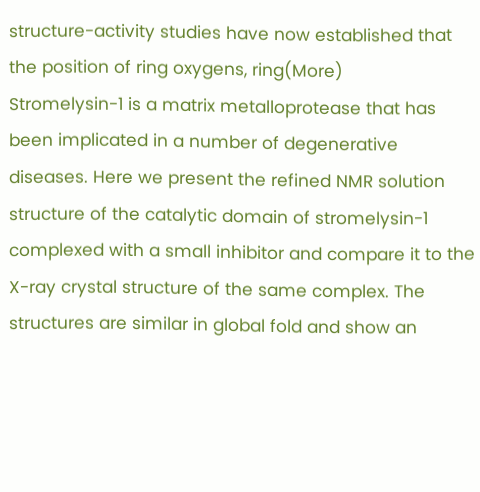structure-activity studies have now established that the position of ring oxygens, ring(More)
Stromelysin-1 is a matrix metalloprotease that has been implicated in a number of degenerative diseases. Here we present the refined NMR solution structure of the catalytic domain of stromelysin-1 complexed with a small inhibitor and compare it to the X-ray crystal structure of the same complex. The structures are similar in global fold and show an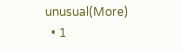unusual(More)
  • 1